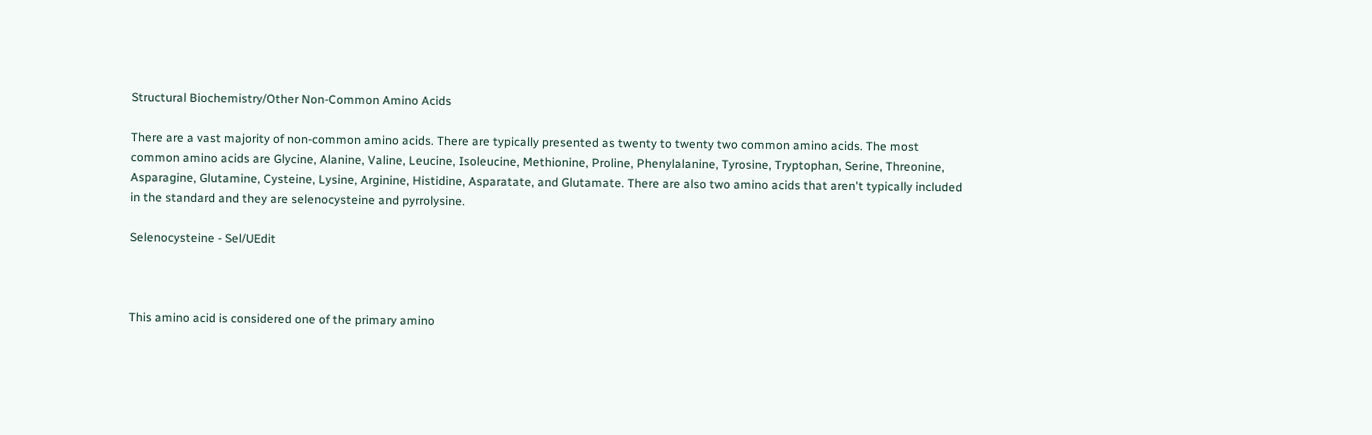Structural Biochemistry/Other Non-Common Amino Acids

There are a vast majority of non-common amino acids. There are typically presented as twenty to twenty two common amino acids. The most common amino acids are Glycine, Alanine, Valine, Leucine, Isoleucine, Methionine, Proline, Phenylalanine, Tyrosine, Tryptophan, Serine, Threonine, Asparagine, Glutamine, Cysteine, Lysine, Arginine, Histidine, Asparatate, and Glutamate. There are also two amino acids that aren't typically included in the standard and they are selenocysteine and pyrrolysine.

Selenocysteine - Sel/UEdit



This amino acid is considered one of the primary amino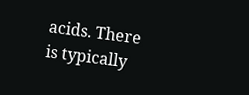acids. There is typically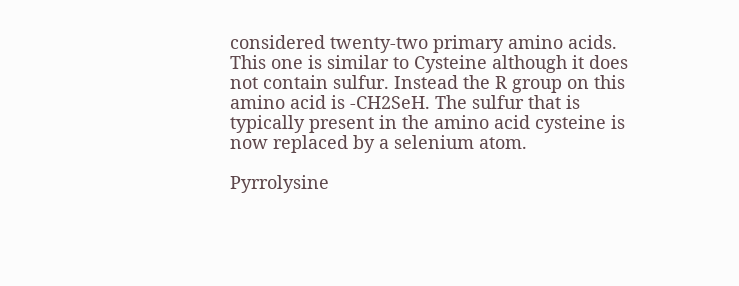considered twenty-two primary amino acids. This one is similar to Cysteine although it does not contain sulfur. Instead the R group on this amino acid is -CH2SeH. The sulfur that is typically present in the amino acid cysteine is now replaced by a selenium atom.

Pyrrolysine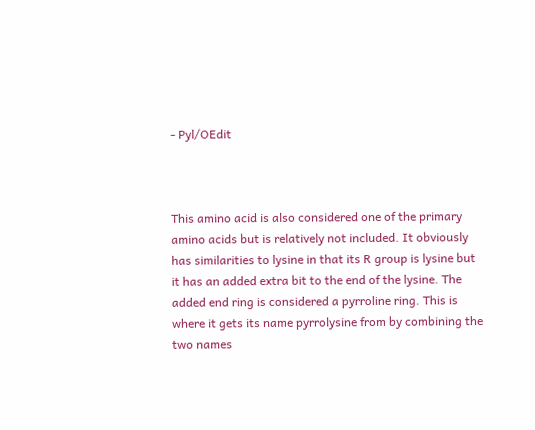- Pyl/OEdit



This amino acid is also considered one of the primary amino acids but is relatively not included. It obviously has similarities to lysine in that its R group is lysine but it has an added extra bit to the end of the lysine. The added end ring is considered a pyrroline ring. This is where it gets its name pyrrolysine from by combining the two names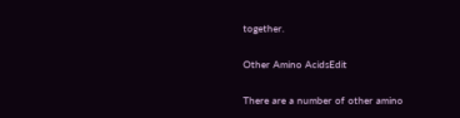together.

Other Amino AcidsEdit

There are a number of other amino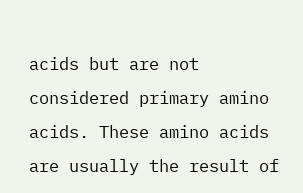acids but are not considered primary amino acids. These amino acids are usually the result of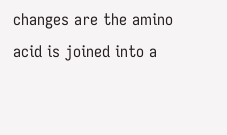changes are the amino acid is joined into a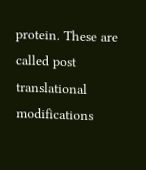protein. These are called post translational modifications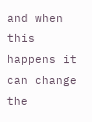and when this happens it can change the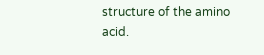structure of the amino acid.